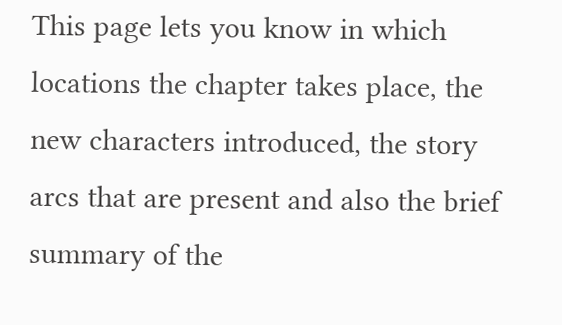This page lets you know in which locations the chapter takes place, the new characters introduced, the story arcs that are present and also the brief summary of the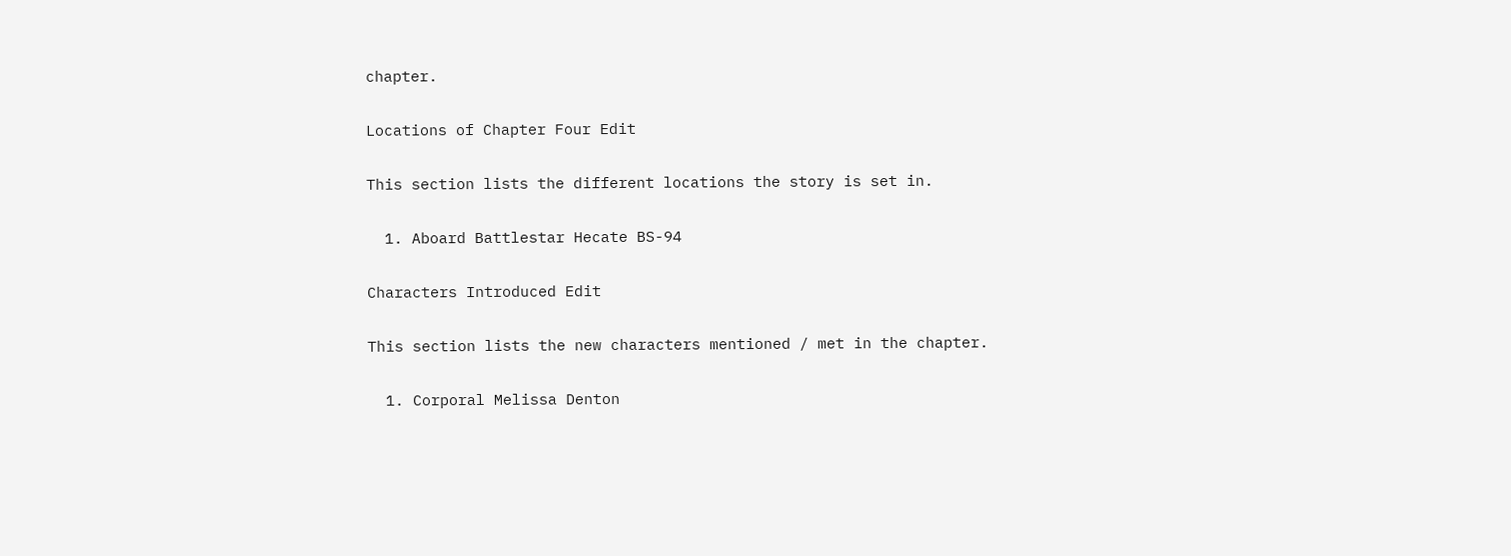chapter.

Locations of Chapter Four Edit

This section lists the different locations the story is set in.

  1. Aboard Battlestar Hecate BS-94

Characters Introduced Edit

This section lists the new characters mentioned / met in the chapter.

  1. Corporal Melissa Denton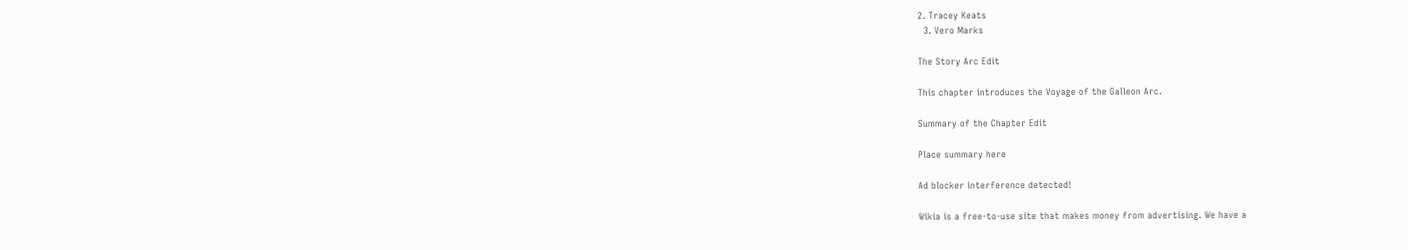2. Tracey Keats
  3. Vero Marks

The Story Arc Edit

This chapter introduces the Voyage of the Galleon Arc.

Summary of the Chapter Edit

Place summary here

Ad blocker interference detected!

Wikia is a free-to-use site that makes money from advertising. We have a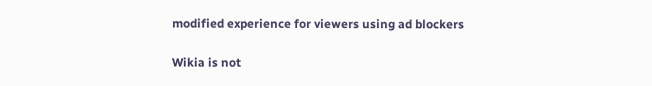modified experience for viewers using ad blockers

Wikia is not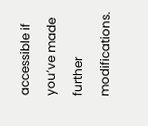accessible if you’ve made further modifications.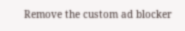Remove the custom ad blocker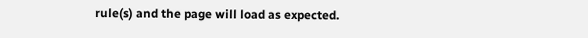rule(s) and the page will load as expected.